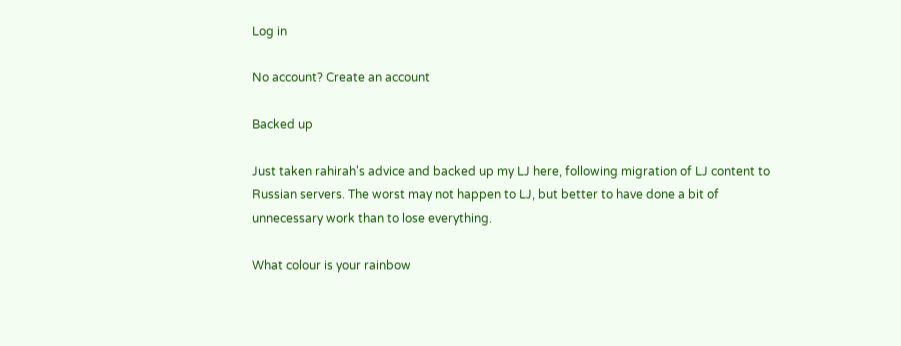Log in

No account? Create an account

Backed up

Just taken rahirah's advice and backed up my LJ here, following migration of LJ content to Russian servers. The worst may not happen to LJ, but better to have done a bit of unnecessary work than to lose everything.

What colour is your rainbow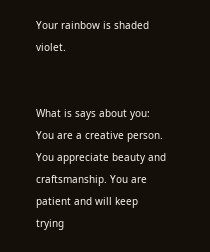Your rainbow is shaded violet.


What is says about you: You are a creative person. You appreciate beauty and craftsmanship. You are patient and will keep trying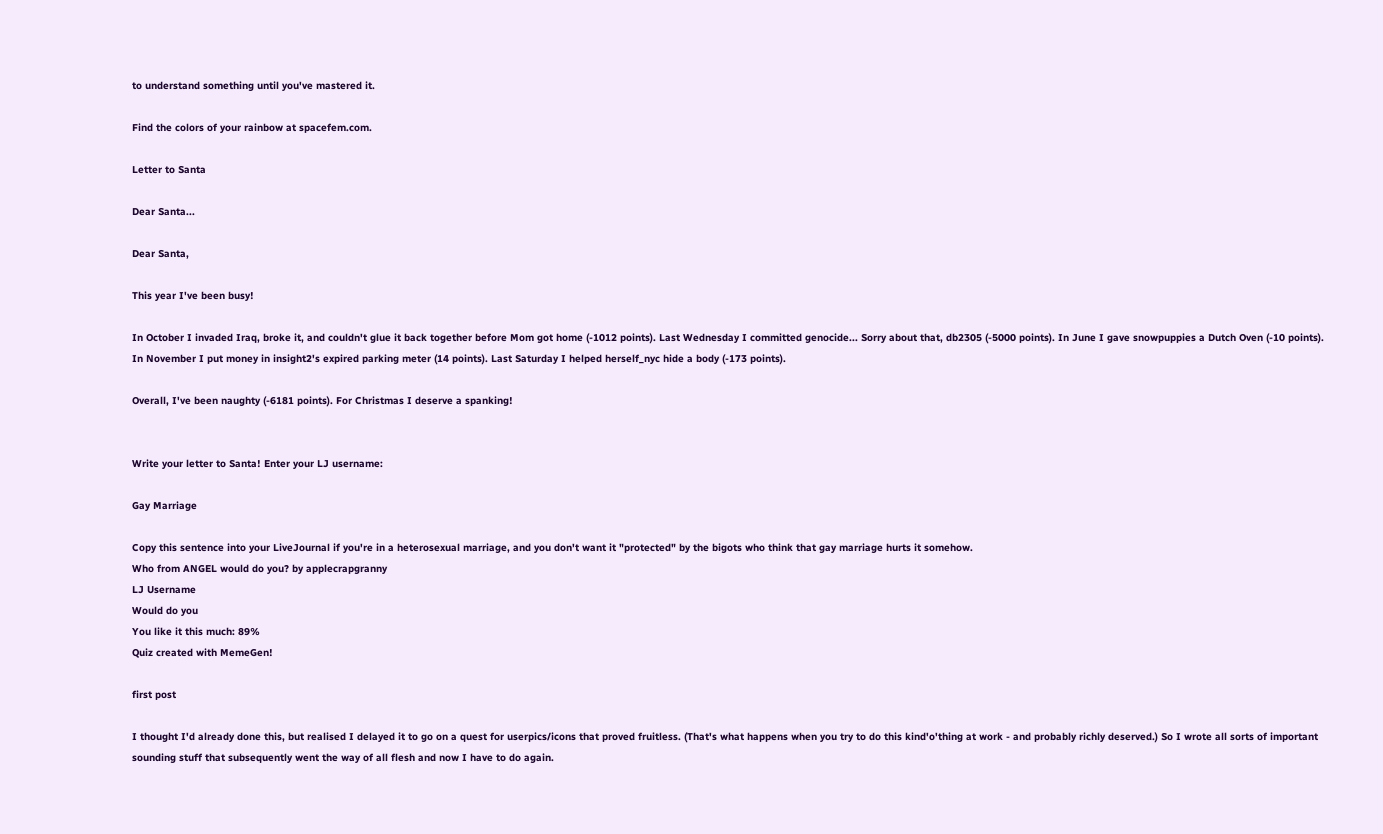to understand something until you've mastered it.

Find the colors of your rainbow at spacefem.com.

Letter to Santa

Dear Santa...

Dear Santa,

This year I've been busy!

In October I invaded Iraq, broke it, and couldn't glue it back together before Mom got home (-1012 points). Last Wednesday I committed genocide... Sorry about that, db2305 (-5000 points). In June I gave snowpuppies a Dutch Oven (-10 points). In November I put money in insight2's expired parking meter (14 points). Last Saturday I helped herself_nyc hide a body (-173 points).

Overall, I've been naughty (-6181 points). For Christmas I deserve a spanking!


Write your letter to Santa! Enter your LJ username:

Gay Marriage

Copy this sentence into your LiveJournal if you're in a heterosexual marriage, and you don't want it "protected" by the bigots who think that gay marriage hurts it somehow.
Who from ANGEL would do you? by applecrapgranny
LJ Username
Would do you
You like it this much: 89%
Quiz created with MemeGen!

first post

I thought I'd already done this, but realised I delayed it to go on a quest for userpics/icons that proved fruitless. (That's what happens when you try to do this kind'o'thing at work - and probably richly deserved.) So I wrote all sorts of important sounding stuff that subsequently went the way of all flesh and now I have to do again.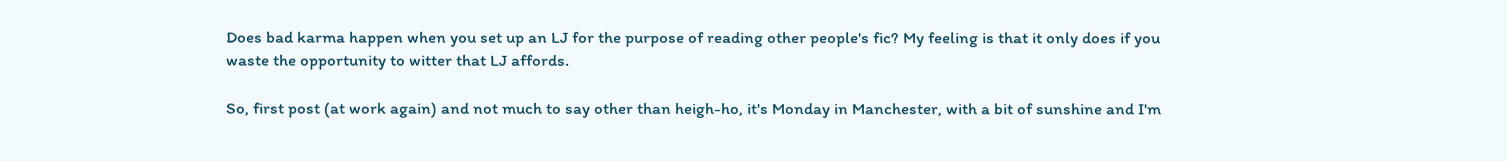Does bad karma happen when you set up an LJ for the purpose of reading other people's fic? My feeling is that it only does if you waste the opportunity to witter that LJ affords.

So, first post (at work again) and not much to say other than heigh-ho, it's Monday in Manchester, with a bit of sunshine and I'm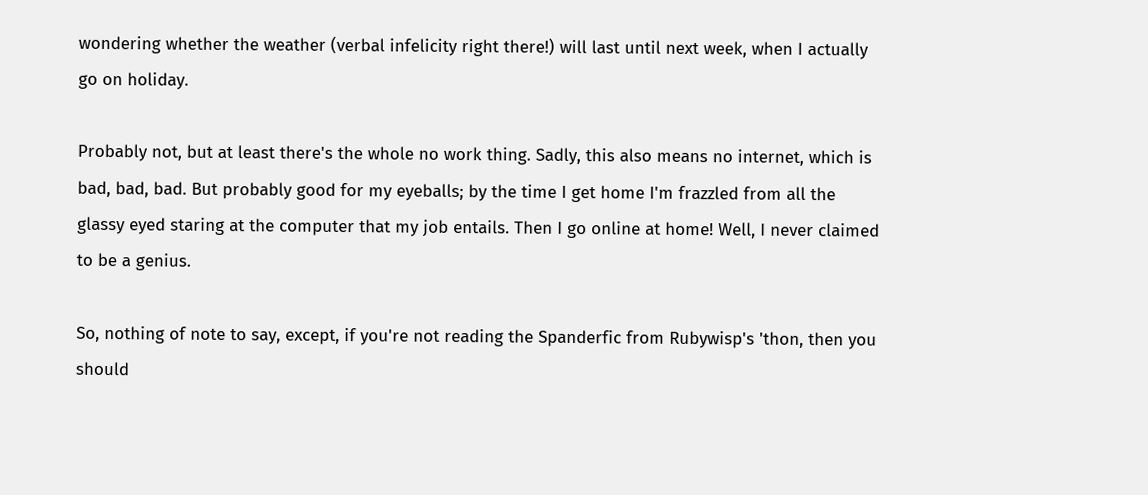wondering whether the weather (verbal infelicity right there!) will last until next week, when I actually go on holiday.

Probably not, but at least there's the whole no work thing. Sadly, this also means no internet, which is bad, bad, bad. But probably good for my eyeballs; by the time I get home I'm frazzled from all the glassy eyed staring at the computer that my job entails. Then I go online at home! Well, I never claimed to be a genius.

So, nothing of note to say, except, if you're not reading the Spanderfic from Rubywisp's 'thon, then you should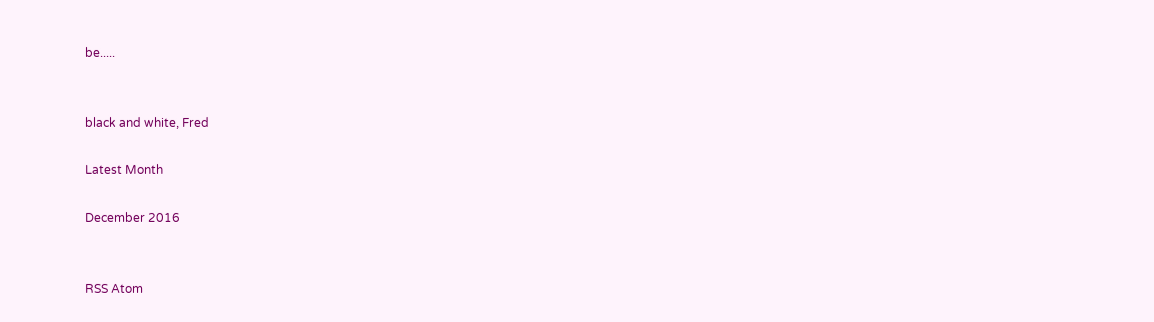be.....


black and white, Fred

Latest Month

December 2016


RSS Atom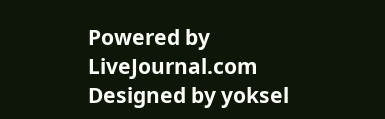Powered by LiveJournal.com
Designed by yoksel